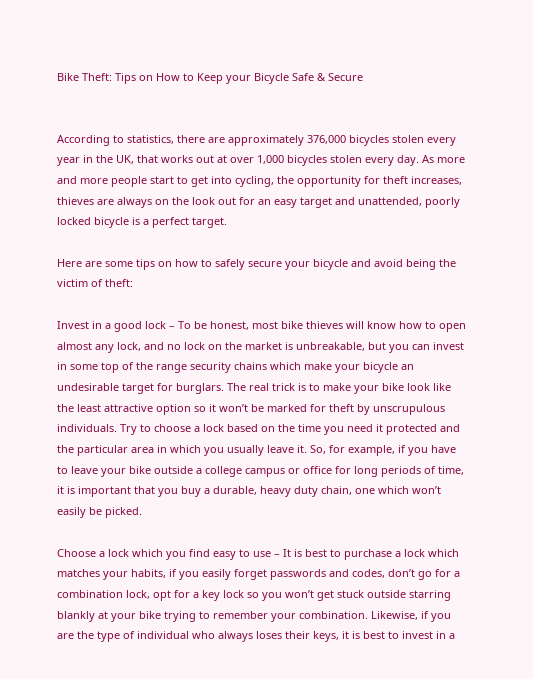Bike Theft: Tips on How to Keep your Bicycle Safe & Secure


According to statistics, there are approximately 376,000 bicycles stolen every year in the UK, that works out at over 1,000 bicycles stolen every day. As more and more people start to get into cycling, the opportunity for theft increases, thieves are always on the look out for an easy target and unattended, poorly locked bicycle is a perfect target.

Here are some tips on how to safely secure your bicycle and avoid being the victim of theft:

Invest in a good lock – To be honest, most bike thieves will know how to open almost any lock, and no lock on the market is unbreakable, but you can invest in some top of the range security chains which make your bicycle an undesirable target for burglars. The real trick is to make your bike look like the least attractive option so it won’t be marked for theft by unscrupulous individuals. Try to choose a lock based on the time you need it protected and the particular area in which you usually leave it. So, for example, if you have to leave your bike outside a college campus or office for long periods of time, it is important that you buy a durable, heavy duty chain, one which won’t easily be picked.

Choose a lock which you find easy to use – It is best to purchase a lock which matches your habits, if you easily forget passwords and codes, don’t go for a combination lock, opt for a key lock so you won’t get stuck outside starring blankly at your bike trying to remember your combination. Likewise, if you are the type of individual who always loses their keys, it is best to invest in a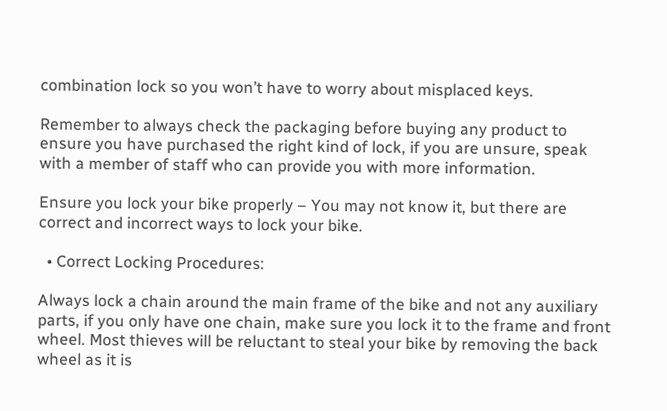combination lock so you won’t have to worry about misplaced keys.

Remember to always check the packaging before buying any product to ensure you have purchased the right kind of lock, if you are unsure, speak with a member of staff who can provide you with more information.

Ensure you lock your bike properly – You may not know it, but there are correct and incorrect ways to lock your bike.

  • Correct Locking Procedures:

Always lock a chain around the main frame of the bike and not any auxiliary parts, if you only have one chain, make sure you lock it to the frame and front wheel. Most thieves will be reluctant to steal your bike by removing the back wheel as it is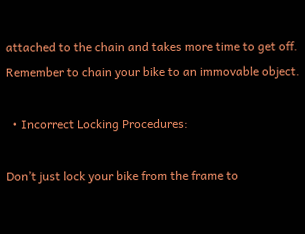attached to the chain and takes more time to get off. Remember to chain your bike to an immovable object.

  • Incorrect Locking Procedures:

Don’t just lock your bike from the frame to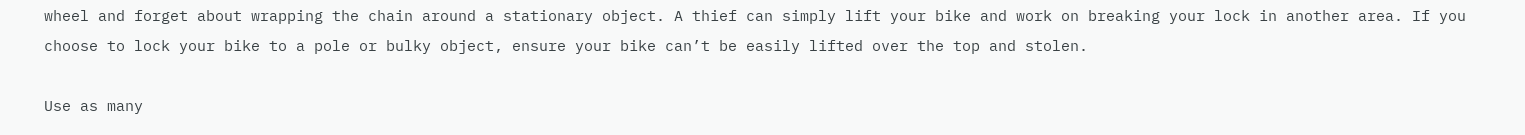wheel and forget about wrapping the chain around a stationary object. A thief can simply lift your bike and work on breaking your lock in another area. If you choose to lock your bike to a pole or bulky object, ensure your bike can’t be easily lifted over the top and stolen.

Use as many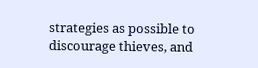strategies as possible to discourage thieves, and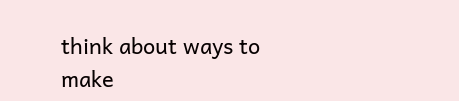think about ways to make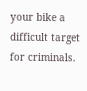your bike a difficult target for criminals.